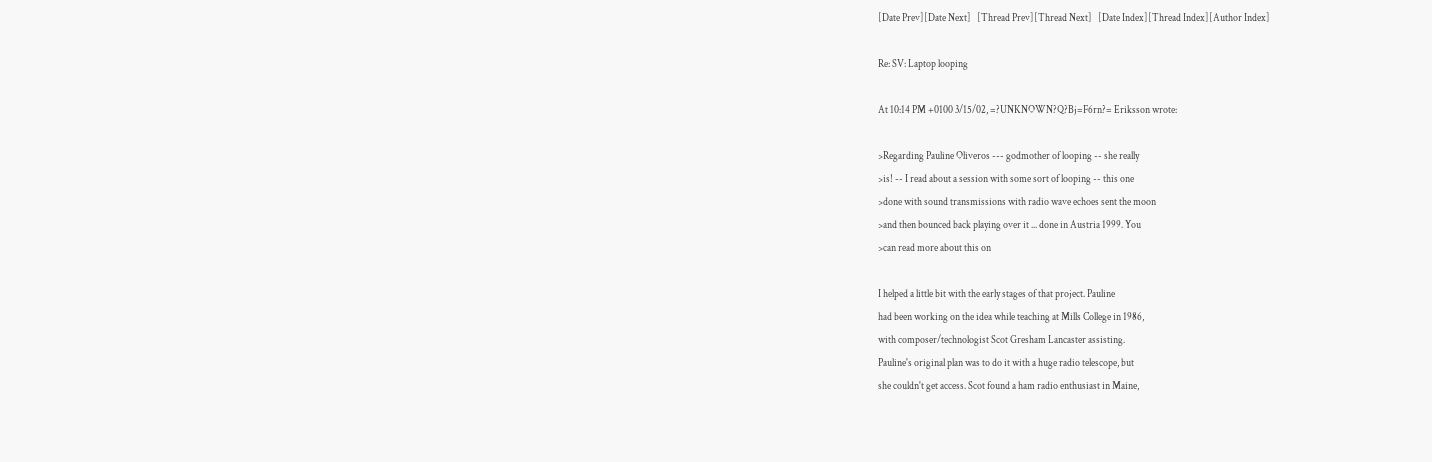[Date Prev][Date Next]   [Thread Prev][Thread Next]   [Date Index][Thread Index][Author Index]

Re: SV: Laptop looping

At 10:14 PM +0100 3/15/02, =?UNKNOWN?Q?Bj=F6rn?= Eriksson wrote:

>Regarding Pauline Oliveros --- godmother of looping -- she really
>is! -- I read about a session with some sort of looping -- this one
>done with sound transmissions with radio wave echoes sent the moon
>and then bounced back playing over it ... done in Austria 1999. You
>can read more about this on

I helped a little bit with the early stages of that project. Pauline
had been working on the idea while teaching at Mills College in 1986,
with composer/technologist Scot Gresham Lancaster assisting.
Pauline's original plan was to do it with a huge radio telescope, but
she couldn't get access. Scot found a ham radio enthusiast in Maine,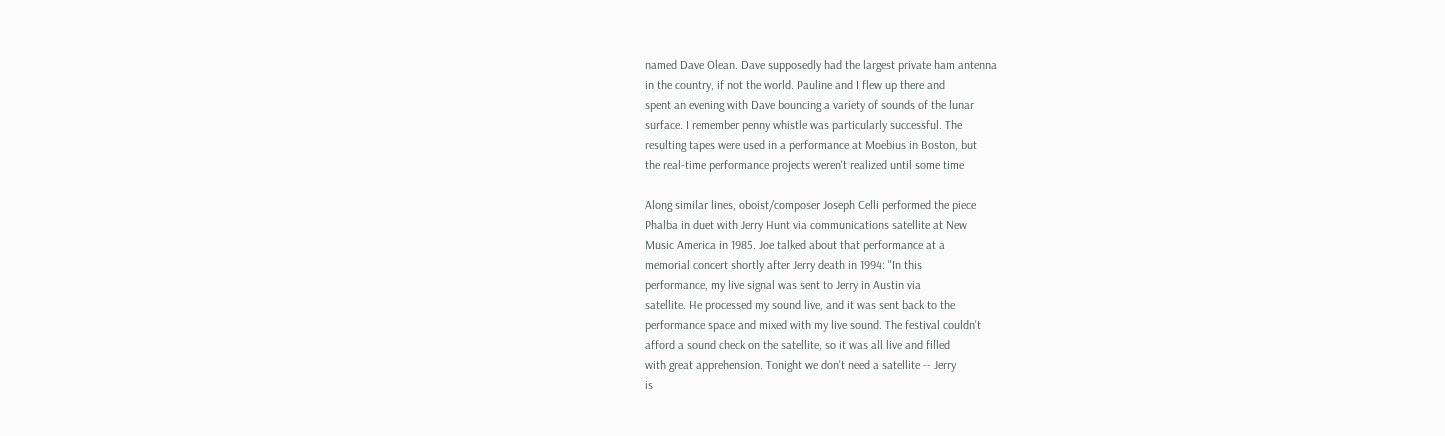named Dave Olean. Dave supposedly had the largest private ham antenna
in the country, if not the world. Pauline and I flew up there and
spent an evening with Dave bouncing a variety of sounds of the lunar
surface. I remember penny whistle was particularly successful. The
resulting tapes were used in a performance at Moebius in Boston, but
the real-time performance projects weren't realized until some time

Along similar lines, oboist/composer Joseph Celli performed the piece
Phalba in duet with Jerry Hunt via communications satellite at New
Music America in 1985. Joe talked about that performance at a
memorial concert shortly after Jerry death in 1994: "In this
performance, my live signal was sent to Jerry in Austin via
satellite. He processed my sound live, and it was sent back to the
performance space and mixed with my live sound. The festival couldn't
afford a sound check on the satellite, so it was all live and filled
with great apprehension. Tonight we don't need a satellite -- Jerry
is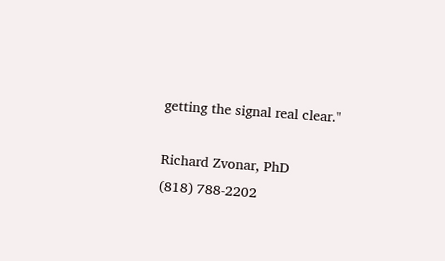getting the signal real clear."

Richard Zvonar, PhD
(818) 788-2202